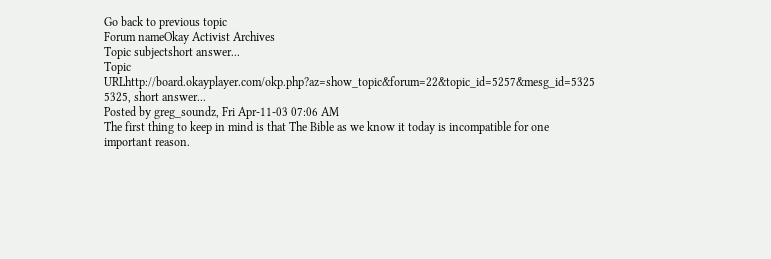Go back to previous topic
Forum nameOkay Activist Archives
Topic subjectshort answer...
Topic URLhttp://board.okayplayer.com/okp.php?az=show_topic&forum=22&topic_id=5257&mesg_id=5325
5325, short answer...
Posted by greg_soundz, Fri Apr-11-03 07:06 AM
The first thing to keep in mind is that The Bible as we know it today is incompatible for one important reason.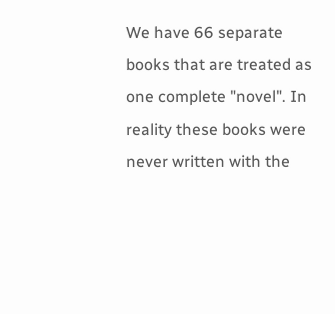We have 66 separate books that are treated as one complete "novel". In reality these books were never written with the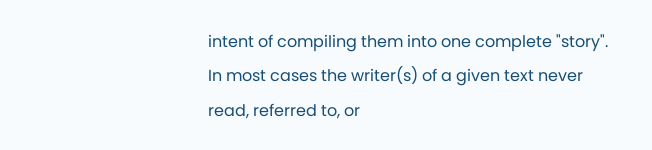intent of compiling them into one complete "story". In most cases the writer(s) of a given text never read, referred to, or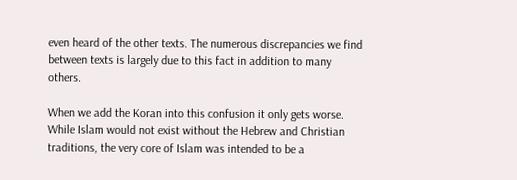even heard of the other texts. The numerous discrepancies we find between texts is largely due to this fact in addition to many others.

When we add the Koran into this confusion it only gets worse. While Islam would not exist without the Hebrew and Christian traditions, the very core of Islam was intended to be a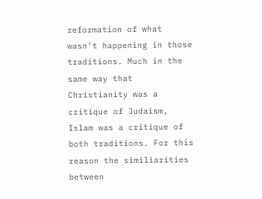reformation of what wasn't happening in those traditions. Much in the same way that Christianity was a critique of Judaism, Islam was a critique of both traditions. For this reason the similiarities between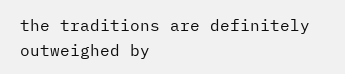the traditions are definitely outweighed by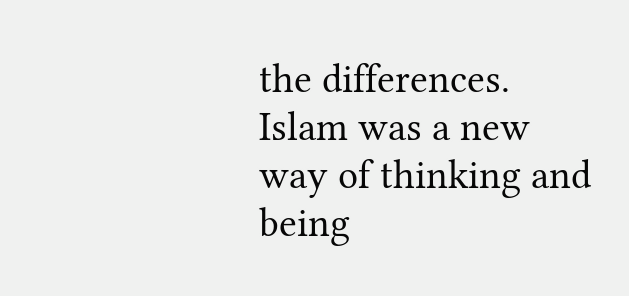the differences. Islam was a new way of thinking and being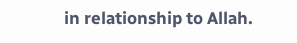in relationship to Allah.